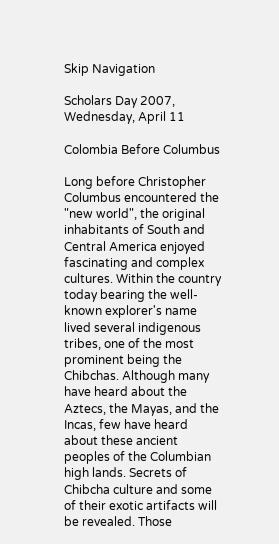Skip Navigation

Scholars Day 2007, Wednesday, April 11

Colombia Before Columbus

Long before Christopher Columbus encountered the "new world", the original inhabitants of South and Central America enjoyed fascinating and complex cultures. Within the country today bearing the well-known explorer's name lived several indigenous tribes, one of the most prominent being the Chibchas. Although many have heard about the Aztecs, the Mayas, and the Incas, few have heard about these ancient peoples of the Columbian high lands. Secrets of Chibcha culture and some of their exotic artifacts will be revealed. Those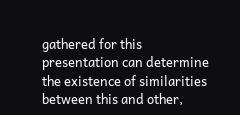gathered for this presentation can determine the existence of similarities between this and other,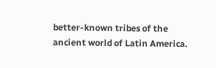better-known tribes of the ancient world of Latin America.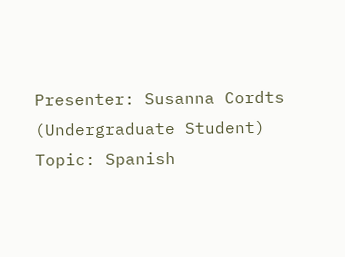Presenter: Susanna Cordts (Undergraduate Student)
Topic: Spanish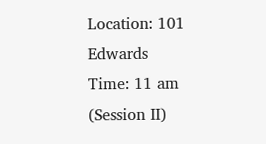Location: 101 Edwards
Time: 11 am (Session II)